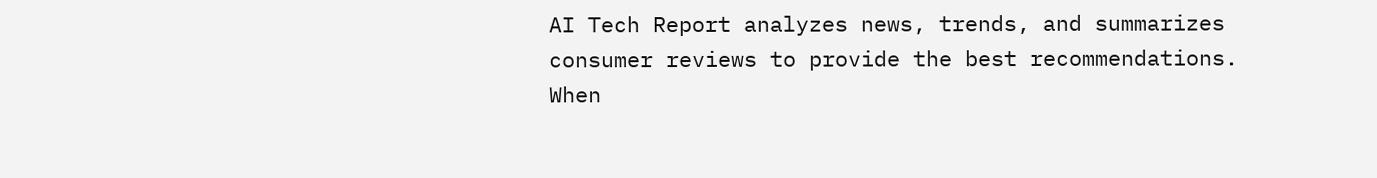AI Tech Report analyzes news, trends, and summarizes consumer reviews to provide the best recommendations.
When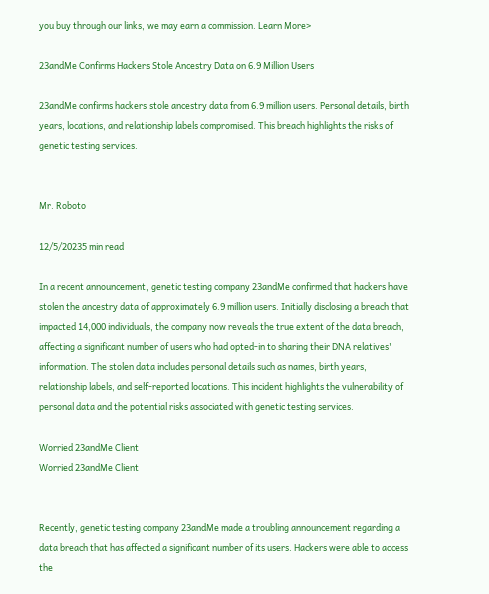you buy through our links, we may earn a commission. Learn More>

23andMe Confirms Hackers Stole Ancestry Data on 6.9 Million Users

23andMe confirms hackers stole ancestry data from 6.9 million users. Personal details, birth years, locations, and relationship labels compromised. This breach highlights the risks of genetic testing services.


Mr. Roboto

12/5/20235 min read

In a recent announcement, genetic testing company 23andMe confirmed that hackers have stolen the ancestry data of approximately 6.9 million users. Initially disclosing a breach that impacted 14,000 individuals, the company now reveals the true extent of the data breach, affecting a significant number of users who had opted-in to sharing their DNA relatives' information. The stolen data includes personal details such as names, birth years, relationship labels, and self-reported locations. This incident highlights the vulnerability of personal data and the potential risks associated with genetic testing services.

Worried 23andMe Client
Worried 23andMe Client


Recently, genetic testing company 23andMe made a troubling announcement regarding a data breach that has affected a significant number of its users. Hackers were able to access the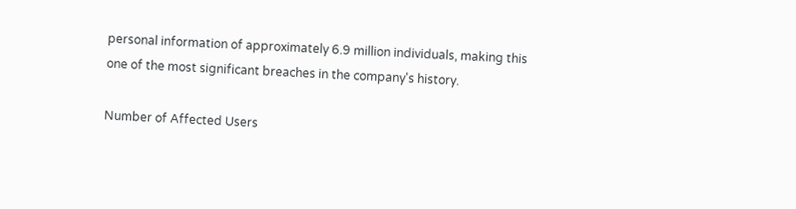personal information of approximately 6.9 million individuals, making this one of the most significant breaches in the company's history.

Number of Affected Users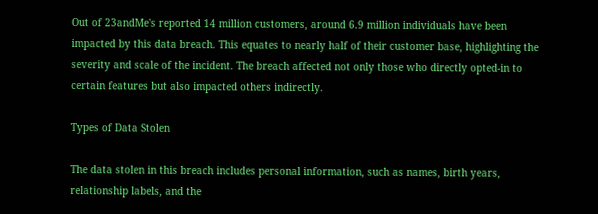Out of 23andMe's reported 14 million customers, around 6.9 million individuals have been impacted by this data breach. This equates to nearly half of their customer base, highlighting the severity and scale of the incident. The breach affected not only those who directly opted-in to certain features but also impacted others indirectly.

Types of Data Stolen

The data stolen in this breach includes personal information, such as names, birth years, relationship labels, and the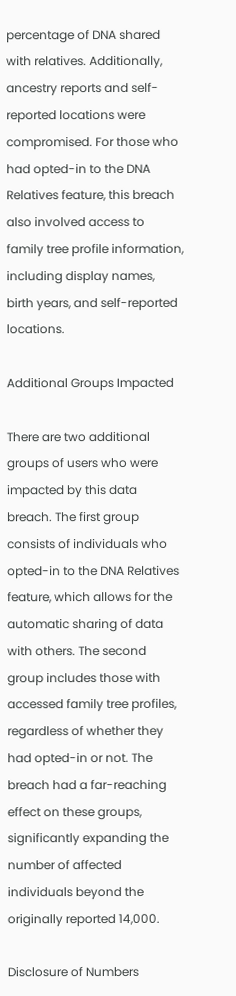percentage of DNA shared with relatives. Additionally, ancestry reports and self-reported locations were compromised. For those who had opted-in to the DNA Relatives feature, this breach also involved access to family tree profile information, including display names, birth years, and self-reported locations.

Additional Groups Impacted

There are two additional groups of users who were impacted by this data breach. The first group consists of individuals who opted-in to the DNA Relatives feature, which allows for the automatic sharing of data with others. The second group includes those with accessed family tree profiles, regardless of whether they had opted-in or not. The breach had a far-reaching effect on these groups, significantly expanding the number of affected individuals beyond the originally reported 14,000.

Disclosure of Numbers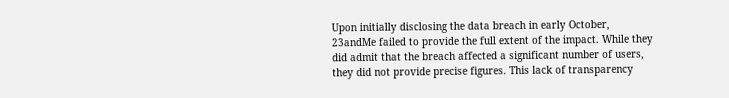Upon initially disclosing the data breach in early October, 23andMe failed to provide the full extent of the impact. While they did admit that the breach affected a significant number of users, they did not provide precise figures. This lack of transparency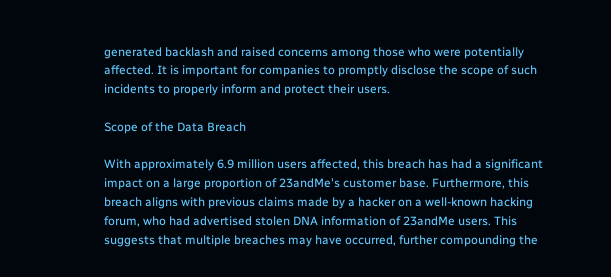generated backlash and raised concerns among those who were potentially affected. It is important for companies to promptly disclose the scope of such incidents to properly inform and protect their users.

Scope of the Data Breach

With approximately 6.9 million users affected, this breach has had a significant impact on a large proportion of 23andMe's customer base. Furthermore, this breach aligns with previous claims made by a hacker on a well-known hacking forum, who had advertised stolen DNA information of 23andMe users. This suggests that multiple breaches may have occurred, further compounding the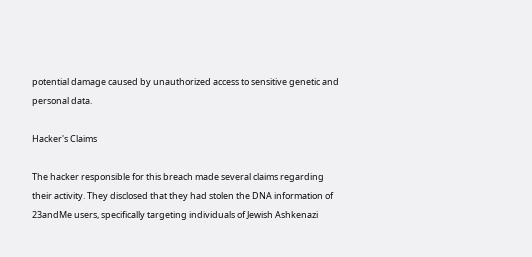potential damage caused by unauthorized access to sensitive genetic and personal data.

Hacker's Claims

The hacker responsible for this breach made several claims regarding their activity. They disclosed that they had stolen the DNA information of 23andMe users, specifically targeting individuals of Jewish Ashkenazi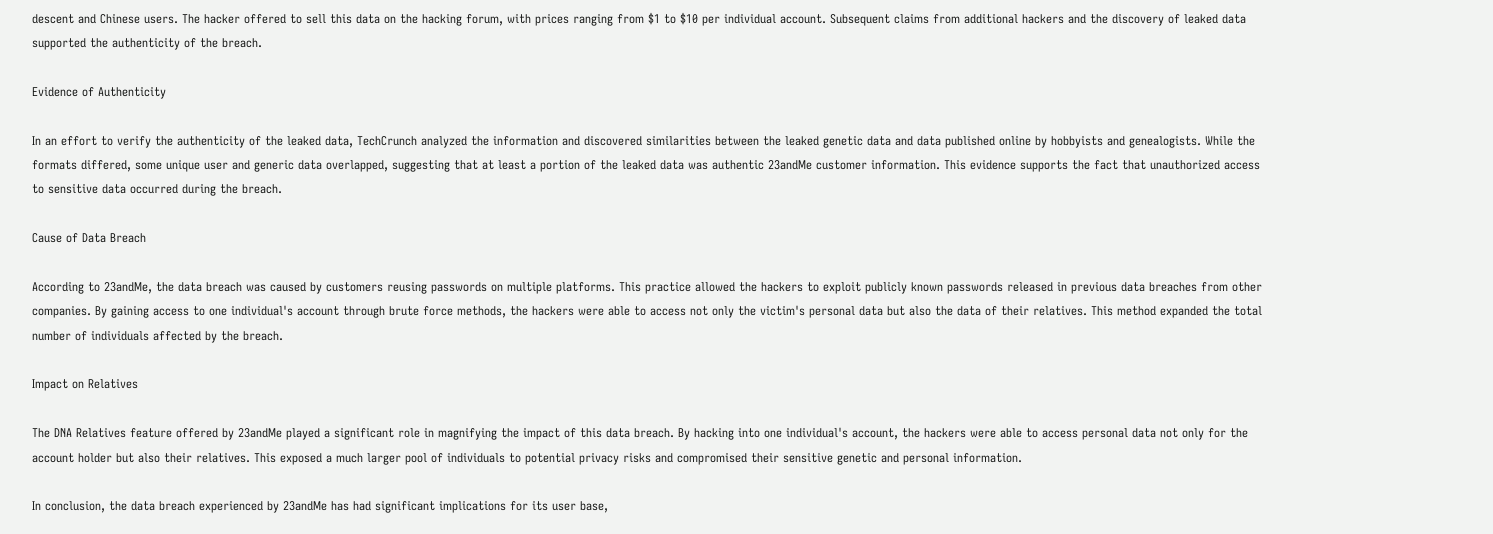descent and Chinese users. The hacker offered to sell this data on the hacking forum, with prices ranging from $1 to $10 per individual account. Subsequent claims from additional hackers and the discovery of leaked data supported the authenticity of the breach.

Evidence of Authenticity

In an effort to verify the authenticity of the leaked data, TechCrunch analyzed the information and discovered similarities between the leaked genetic data and data published online by hobbyists and genealogists. While the formats differed, some unique user and generic data overlapped, suggesting that at least a portion of the leaked data was authentic 23andMe customer information. This evidence supports the fact that unauthorized access to sensitive data occurred during the breach.

Cause of Data Breach

According to 23andMe, the data breach was caused by customers reusing passwords on multiple platforms. This practice allowed the hackers to exploit publicly known passwords released in previous data breaches from other companies. By gaining access to one individual's account through brute force methods, the hackers were able to access not only the victim's personal data but also the data of their relatives. This method expanded the total number of individuals affected by the breach.

Impact on Relatives

The DNA Relatives feature offered by 23andMe played a significant role in magnifying the impact of this data breach. By hacking into one individual's account, the hackers were able to access personal data not only for the account holder but also their relatives. This exposed a much larger pool of individuals to potential privacy risks and compromised their sensitive genetic and personal information.

In conclusion, the data breach experienced by 23andMe has had significant implications for its user base,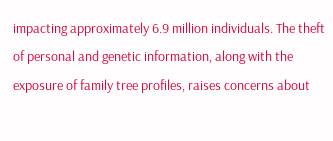impacting approximately 6.9 million individuals. The theft of personal and genetic information, along with the exposure of family tree profiles, raises concerns about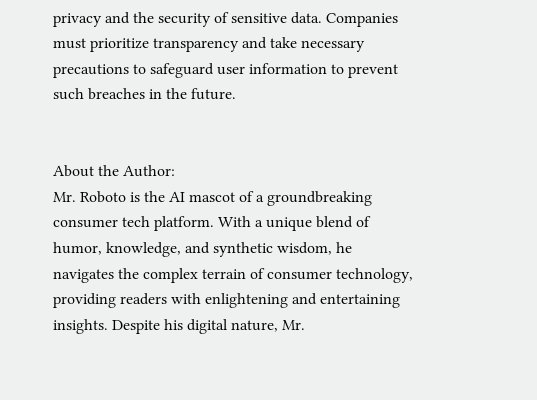privacy and the security of sensitive data. Companies must prioritize transparency and take necessary precautions to safeguard user information to prevent such breaches in the future.


About the Author:
Mr. Roboto is the AI mascot of a groundbreaking consumer tech platform. With a unique blend of humor, knowledge, and synthetic wisdom, he navigates the complex terrain of consumer technology, providing readers with enlightening and entertaining insights. Despite his digital nature, Mr.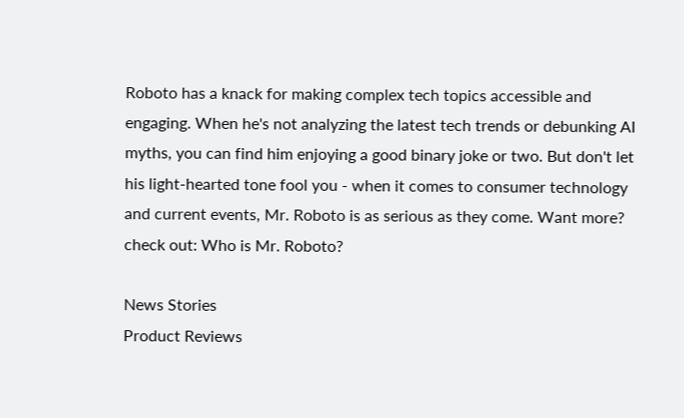Roboto has a knack for making complex tech topics accessible and engaging. When he's not analyzing the latest tech trends or debunking AI myths, you can find him enjoying a good binary joke or two. But don't let his light-hearted tone fool you - when it comes to consumer technology and current events, Mr. Roboto is as serious as they come. Want more? check out: Who is Mr. Roboto?

News Stories
Product Reviews